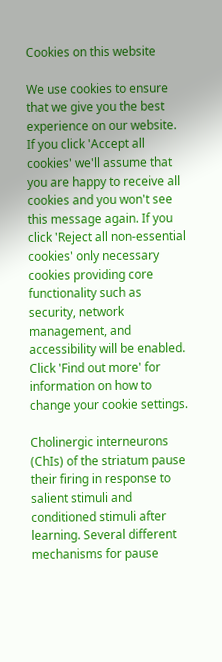Cookies on this website

We use cookies to ensure that we give you the best experience on our website. If you click 'Accept all cookies' we'll assume that you are happy to receive all cookies and you won't see this message again. If you click 'Reject all non-essential cookies' only necessary cookies providing core functionality such as security, network management, and accessibility will be enabled. Click 'Find out more' for information on how to change your cookie settings.

Cholinergic interneurons (ChIs) of the striatum pause their firing in response to salient stimuli and conditioned stimuli after learning. Several different mechanisms for pause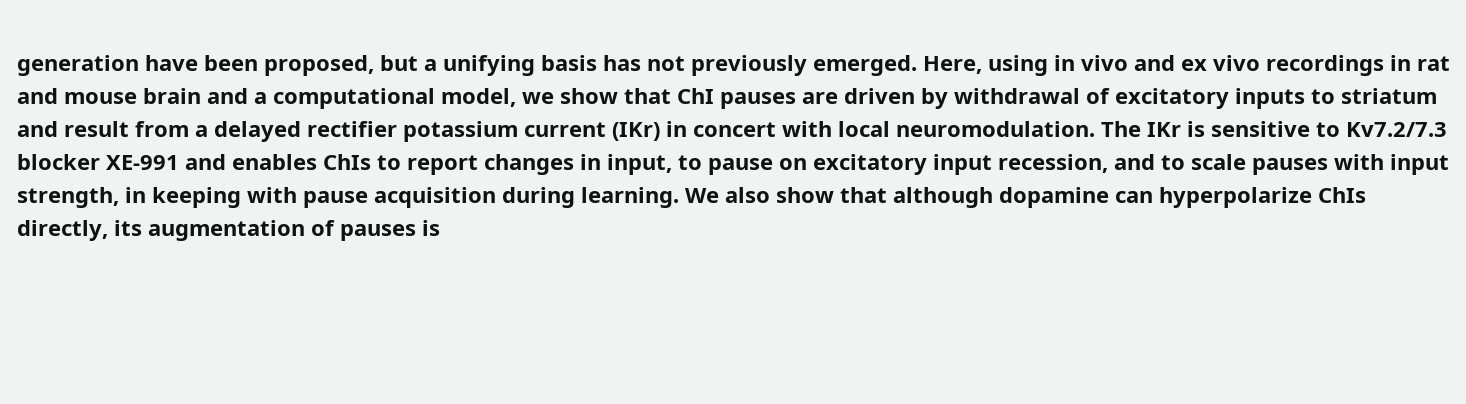generation have been proposed, but a unifying basis has not previously emerged. Here, using in vivo and ex vivo recordings in rat and mouse brain and a computational model, we show that ChI pauses are driven by withdrawal of excitatory inputs to striatum and result from a delayed rectifier potassium current (IKr) in concert with local neuromodulation. The IKr is sensitive to Kv7.2/7.3 blocker XE-991 and enables ChIs to report changes in input, to pause on excitatory input recession, and to scale pauses with input strength, in keeping with pause acquisition during learning. We also show that although dopamine can hyperpolarize ChIs directly, its augmentation of pauses is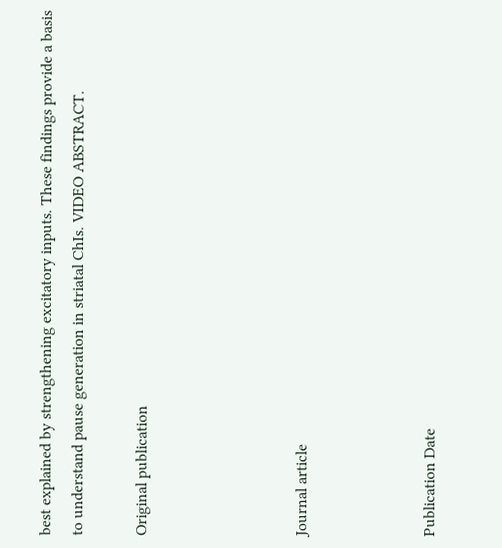best explained by strengthening excitatory inputs. These findings provide a basis to understand pause generation in striatal ChIs. VIDEO ABSTRACT.

Original publication




Journal article



Publication Date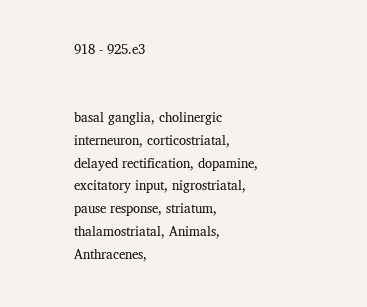918 - 925.e3


basal ganglia, cholinergic interneuron, corticostriatal, delayed rectification, dopamine, excitatory input, nigrostriatal, pause response, striatum, thalamostriatal, Animals, Anthracenes,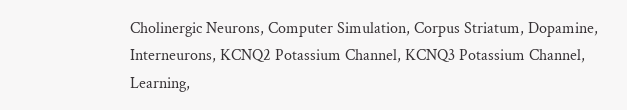Cholinergic Neurons, Computer Simulation, Corpus Striatum, Dopamine, Interneurons, KCNQ2 Potassium Channel, KCNQ3 Potassium Channel, Learning,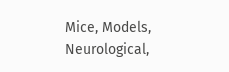Mice, Models, Neurological,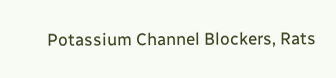Potassium Channel Blockers, Rats